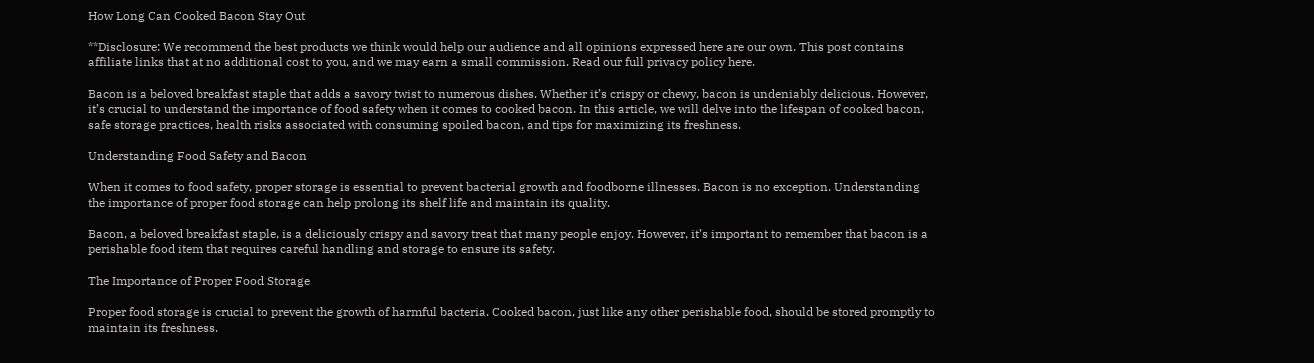How Long Can Cooked Bacon Stay Out

**Disclosure: We recommend the best products we think would help our audience and all opinions expressed here are our own. This post contains affiliate links that at no additional cost to you, and we may earn a small commission. Read our full privacy policy here.

Bacon is a beloved breakfast staple that adds a savory twist to numerous dishes. Whether it’s crispy or chewy, bacon is undeniably delicious. However, it’s crucial to understand the importance of food safety when it comes to cooked bacon. In this article, we will delve into the lifespan of cooked bacon, safe storage practices, health risks associated with consuming spoiled bacon, and tips for maximizing its freshness.

Understanding Food Safety and Bacon

When it comes to food safety, proper storage is essential to prevent bacterial growth and foodborne illnesses. Bacon is no exception. Understanding the importance of proper food storage can help prolong its shelf life and maintain its quality.

Bacon, a beloved breakfast staple, is a deliciously crispy and savory treat that many people enjoy. However, it’s important to remember that bacon is a perishable food item that requires careful handling and storage to ensure its safety.

The Importance of Proper Food Storage

Proper food storage is crucial to prevent the growth of harmful bacteria. Cooked bacon, just like any other perishable food, should be stored promptly to maintain its freshness.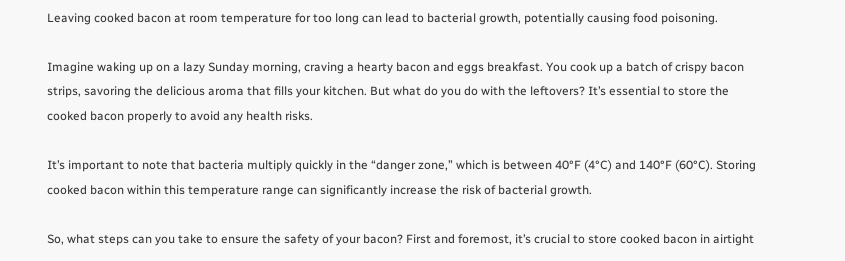Leaving cooked bacon at room temperature for too long can lead to bacterial growth, potentially causing food poisoning.

Imagine waking up on a lazy Sunday morning, craving a hearty bacon and eggs breakfast. You cook up a batch of crispy bacon strips, savoring the delicious aroma that fills your kitchen. But what do you do with the leftovers? It’s essential to store the cooked bacon properly to avoid any health risks.

It’s important to note that bacteria multiply quickly in the “danger zone,” which is between 40°F (4°C) and 140°F (60°C). Storing cooked bacon within this temperature range can significantly increase the risk of bacterial growth.

So, what steps can you take to ensure the safety of your bacon? First and foremost, it’s crucial to store cooked bacon in airtight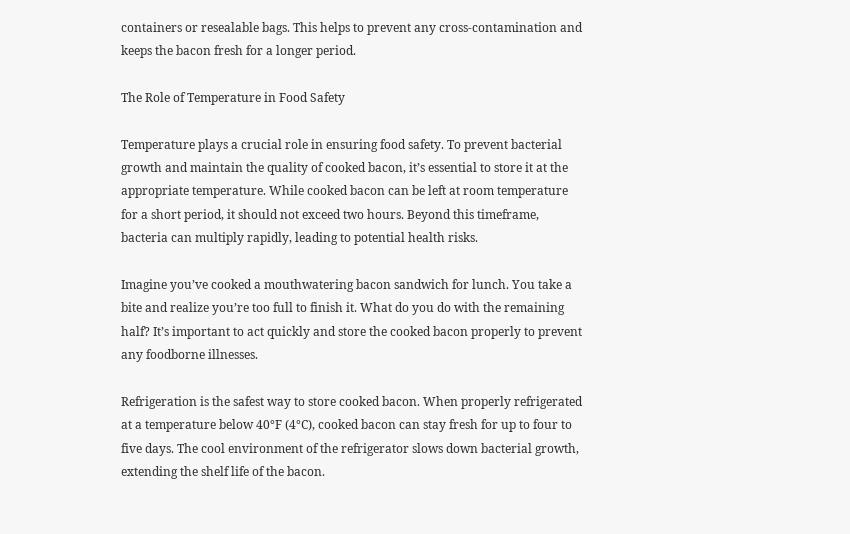containers or resealable bags. This helps to prevent any cross-contamination and keeps the bacon fresh for a longer period.

The Role of Temperature in Food Safety

Temperature plays a crucial role in ensuring food safety. To prevent bacterial growth and maintain the quality of cooked bacon, it’s essential to store it at the appropriate temperature. While cooked bacon can be left at room temperature for a short period, it should not exceed two hours. Beyond this timeframe, bacteria can multiply rapidly, leading to potential health risks.

Imagine you’ve cooked a mouthwatering bacon sandwich for lunch. You take a bite and realize you’re too full to finish it. What do you do with the remaining half? It’s important to act quickly and store the cooked bacon properly to prevent any foodborne illnesses.

Refrigeration is the safest way to store cooked bacon. When properly refrigerated at a temperature below 40°F (4°C), cooked bacon can stay fresh for up to four to five days. The cool environment of the refrigerator slows down bacterial growth, extending the shelf life of the bacon.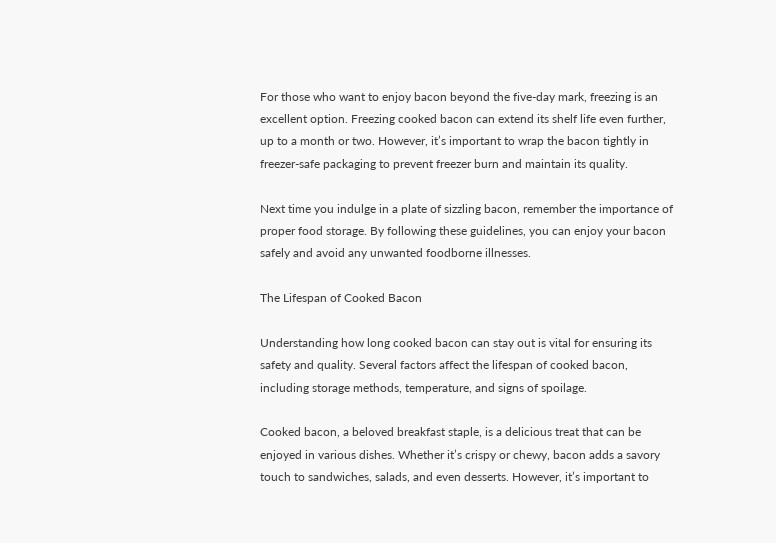For those who want to enjoy bacon beyond the five-day mark, freezing is an excellent option. Freezing cooked bacon can extend its shelf life even further, up to a month or two. However, it’s important to wrap the bacon tightly in freezer-safe packaging to prevent freezer burn and maintain its quality.

Next time you indulge in a plate of sizzling bacon, remember the importance of proper food storage. By following these guidelines, you can enjoy your bacon safely and avoid any unwanted foodborne illnesses.

The Lifespan of Cooked Bacon

Understanding how long cooked bacon can stay out is vital for ensuring its safety and quality. Several factors affect the lifespan of cooked bacon, including storage methods, temperature, and signs of spoilage.

Cooked bacon, a beloved breakfast staple, is a delicious treat that can be enjoyed in various dishes. Whether it’s crispy or chewy, bacon adds a savory touch to sandwiches, salads, and even desserts. However, it’s important to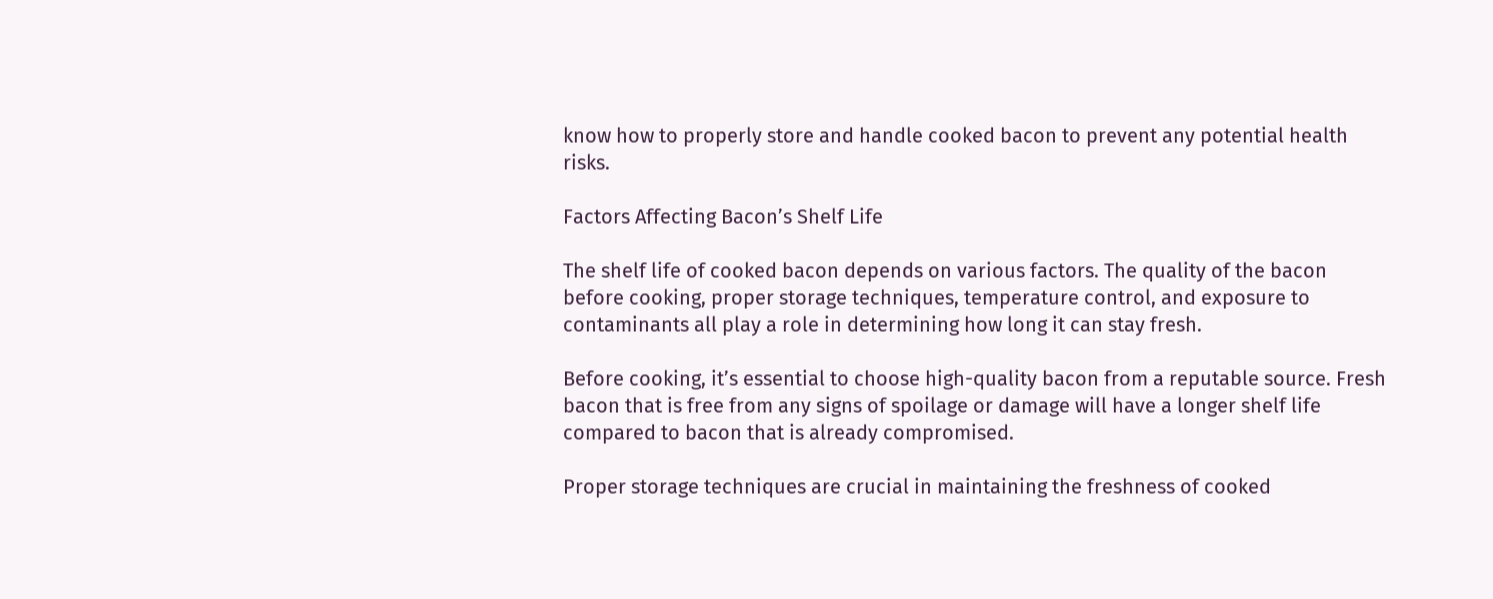know how to properly store and handle cooked bacon to prevent any potential health risks.

Factors Affecting Bacon’s Shelf Life

The shelf life of cooked bacon depends on various factors. The quality of the bacon before cooking, proper storage techniques, temperature control, and exposure to contaminants all play a role in determining how long it can stay fresh.

Before cooking, it’s essential to choose high-quality bacon from a reputable source. Fresh bacon that is free from any signs of spoilage or damage will have a longer shelf life compared to bacon that is already compromised.

Proper storage techniques are crucial in maintaining the freshness of cooked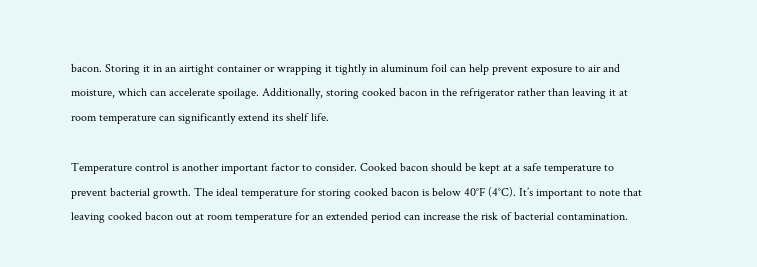bacon. Storing it in an airtight container or wrapping it tightly in aluminum foil can help prevent exposure to air and moisture, which can accelerate spoilage. Additionally, storing cooked bacon in the refrigerator rather than leaving it at room temperature can significantly extend its shelf life.

Temperature control is another important factor to consider. Cooked bacon should be kept at a safe temperature to prevent bacterial growth. The ideal temperature for storing cooked bacon is below 40°F (4°C). It’s important to note that leaving cooked bacon out at room temperature for an extended period can increase the risk of bacterial contamination.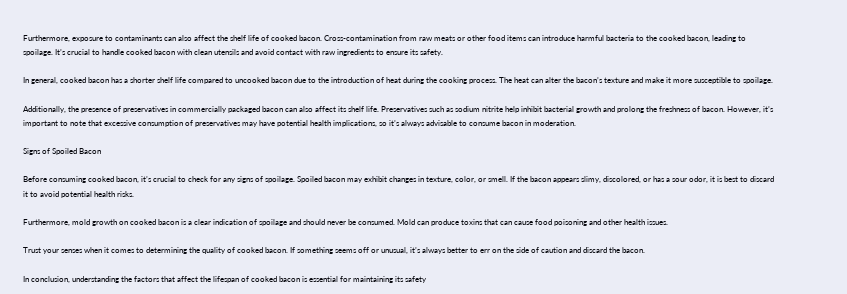Furthermore, exposure to contaminants can also affect the shelf life of cooked bacon. Cross-contamination from raw meats or other food items can introduce harmful bacteria to the cooked bacon, leading to spoilage. It’s crucial to handle cooked bacon with clean utensils and avoid contact with raw ingredients to ensure its safety.

In general, cooked bacon has a shorter shelf life compared to uncooked bacon due to the introduction of heat during the cooking process. The heat can alter the bacon’s texture and make it more susceptible to spoilage.

Additionally, the presence of preservatives in commercially packaged bacon can also affect its shelf life. Preservatives such as sodium nitrite help inhibit bacterial growth and prolong the freshness of bacon. However, it’s important to note that excessive consumption of preservatives may have potential health implications, so it’s always advisable to consume bacon in moderation.

Signs of Spoiled Bacon

Before consuming cooked bacon, it’s crucial to check for any signs of spoilage. Spoiled bacon may exhibit changes in texture, color, or smell. If the bacon appears slimy, discolored, or has a sour odor, it is best to discard it to avoid potential health risks.

Furthermore, mold growth on cooked bacon is a clear indication of spoilage and should never be consumed. Mold can produce toxins that can cause food poisoning and other health issues.

Trust your senses when it comes to determining the quality of cooked bacon. If something seems off or unusual, it’s always better to err on the side of caution and discard the bacon.

In conclusion, understanding the factors that affect the lifespan of cooked bacon is essential for maintaining its safety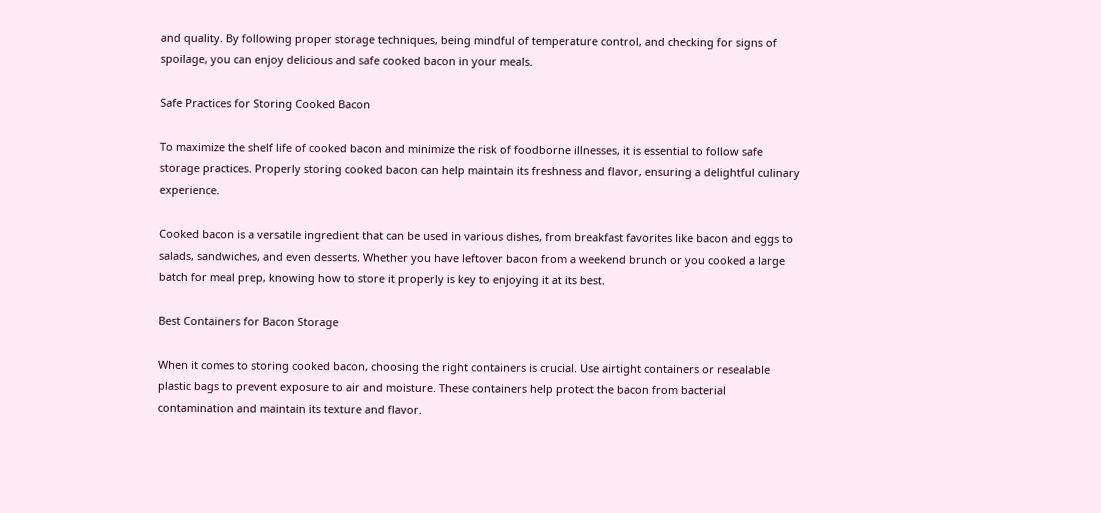and quality. By following proper storage techniques, being mindful of temperature control, and checking for signs of spoilage, you can enjoy delicious and safe cooked bacon in your meals.

Safe Practices for Storing Cooked Bacon

To maximize the shelf life of cooked bacon and minimize the risk of foodborne illnesses, it is essential to follow safe storage practices. Properly storing cooked bacon can help maintain its freshness and flavor, ensuring a delightful culinary experience.

Cooked bacon is a versatile ingredient that can be used in various dishes, from breakfast favorites like bacon and eggs to salads, sandwiches, and even desserts. Whether you have leftover bacon from a weekend brunch or you cooked a large batch for meal prep, knowing how to store it properly is key to enjoying it at its best.

Best Containers for Bacon Storage

When it comes to storing cooked bacon, choosing the right containers is crucial. Use airtight containers or resealable plastic bags to prevent exposure to air and moisture. These containers help protect the bacon from bacterial contamination and maintain its texture and flavor.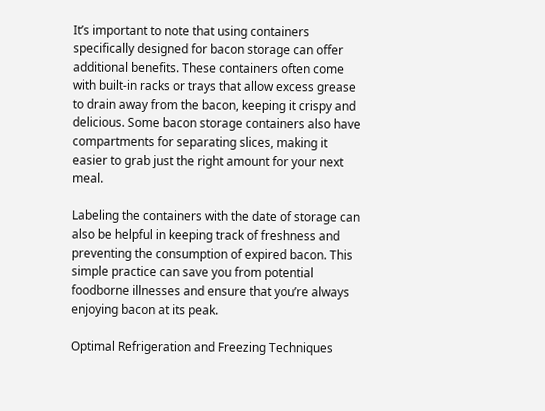It’s important to note that using containers specifically designed for bacon storage can offer additional benefits. These containers often come with built-in racks or trays that allow excess grease to drain away from the bacon, keeping it crispy and delicious. Some bacon storage containers also have compartments for separating slices, making it easier to grab just the right amount for your next meal.

Labeling the containers with the date of storage can also be helpful in keeping track of freshness and preventing the consumption of expired bacon. This simple practice can save you from potential foodborne illnesses and ensure that you’re always enjoying bacon at its peak.

Optimal Refrigeration and Freezing Techniques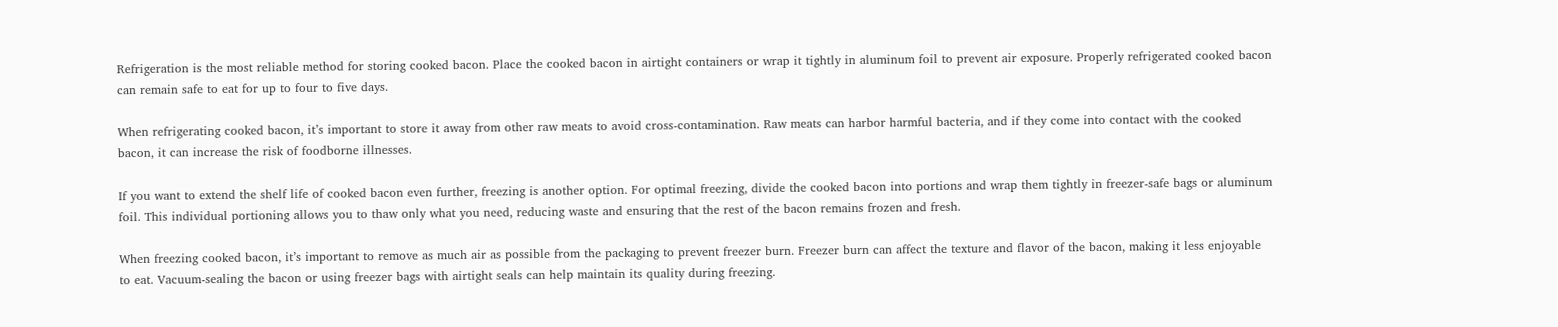Refrigeration is the most reliable method for storing cooked bacon. Place the cooked bacon in airtight containers or wrap it tightly in aluminum foil to prevent air exposure. Properly refrigerated cooked bacon can remain safe to eat for up to four to five days.

When refrigerating cooked bacon, it’s important to store it away from other raw meats to avoid cross-contamination. Raw meats can harbor harmful bacteria, and if they come into contact with the cooked bacon, it can increase the risk of foodborne illnesses.

If you want to extend the shelf life of cooked bacon even further, freezing is another option. For optimal freezing, divide the cooked bacon into portions and wrap them tightly in freezer-safe bags or aluminum foil. This individual portioning allows you to thaw only what you need, reducing waste and ensuring that the rest of the bacon remains frozen and fresh.

When freezing cooked bacon, it’s important to remove as much air as possible from the packaging to prevent freezer burn. Freezer burn can affect the texture and flavor of the bacon, making it less enjoyable to eat. Vacuum-sealing the bacon or using freezer bags with airtight seals can help maintain its quality during freezing.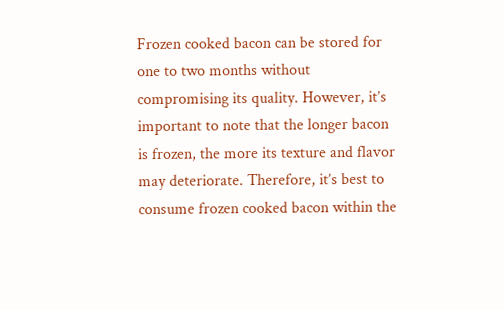Frozen cooked bacon can be stored for one to two months without compromising its quality. However, it’s important to note that the longer bacon is frozen, the more its texture and flavor may deteriorate. Therefore, it’s best to consume frozen cooked bacon within the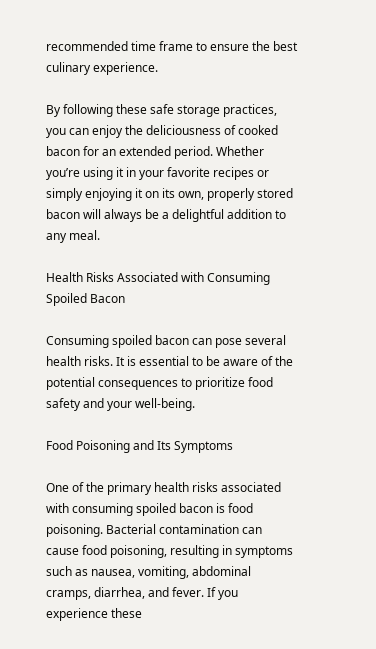recommended time frame to ensure the best culinary experience.

By following these safe storage practices, you can enjoy the deliciousness of cooked bacon for an extended period. Whether you’re using it in your favorite recipes or simply enjoying it on its own, properly stored bacon will always be a delightful addition to any meal.

Health Risks Associated with Consuming Spoiled Bacon

Consuming spoiled bacon can pose several health risks. It is essential to be aware of the potential consequences to prioritize food safety and your well-being.

Food Poisoning and Its Symptoms

One of the primary health risks associated with consuming spoiled bacon is food poisoning. Bacterial contamination can cause food poisoning, resulting in symptoms such as nausea, vomiting, abdominal cramps, diarrhea, and fever. If you experience these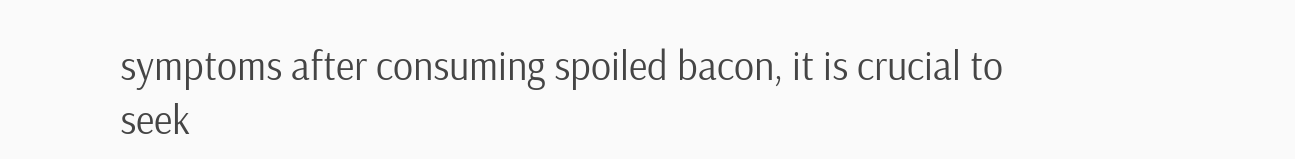symptoms after consuming spoiled bacon, it is crucial to seek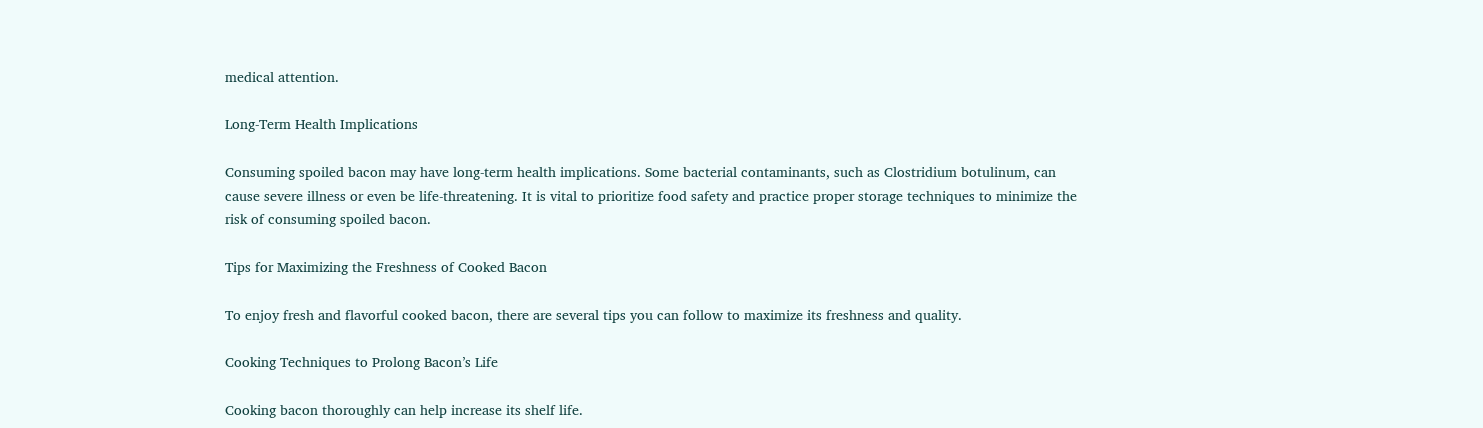medical attention.

Long-Term Health Implications

Consuming spoiled bacon may have long-term health implications. Some bacterial contaminants, such as Clostridium botulinum, can cause severe illness or even be life-threatening. It is vital to prioritize food safety and practice proper storage techniques to minimize the risk of consuming spoiled bacon.

Tips for Maximizing the Freshness of Cooked Bacon

To enjoy fresh and flavorful cooked bacon, there are several tips you can follow to maximize its freshness and quality.

Cooking Techniques to Prolong Bacon’s Life

Cooking bacon thoroughly can help increase its shelf life.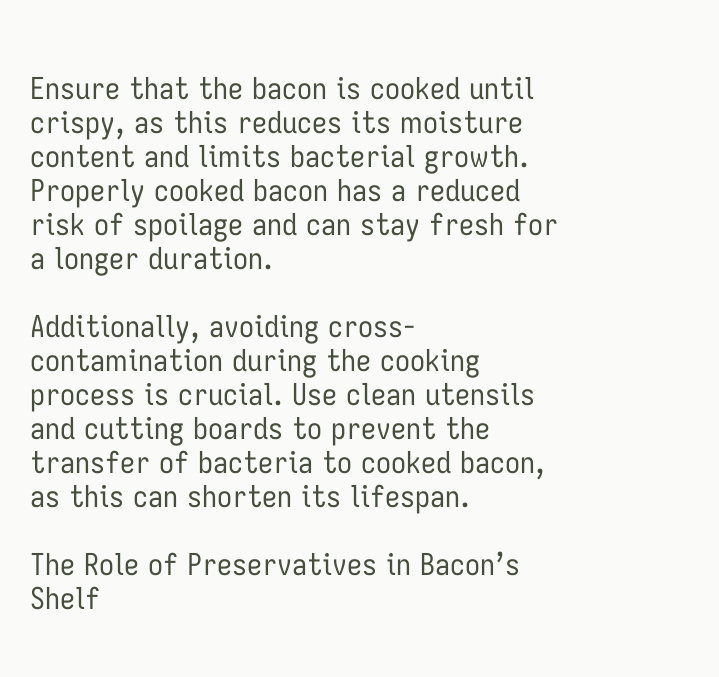Ensure that the bacon is cooked until crispy, as this reduces its moisture content and limits bacterial growth. Properly cooked bacon has a reduced risk of spoilage and can stay fresh for a longer duration.

Additionally, avoiding cross-contamination during the cooking process is crucial. Use clean utensils and cutting boards to prevent the transfer of bacteria to cooked bacon, as this can shorten its lifespan.

The Role of Preservatives in Bacon’s Shelf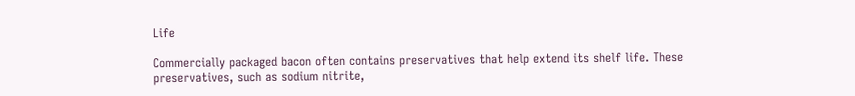Life

Commercially packaged bacon often contains preservatives that help extend its shelf life. These preservatives, such as sodium nitrite,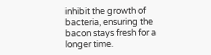inhibit the growth of bacteria, ensuring the bacon stays fresh for a longer time.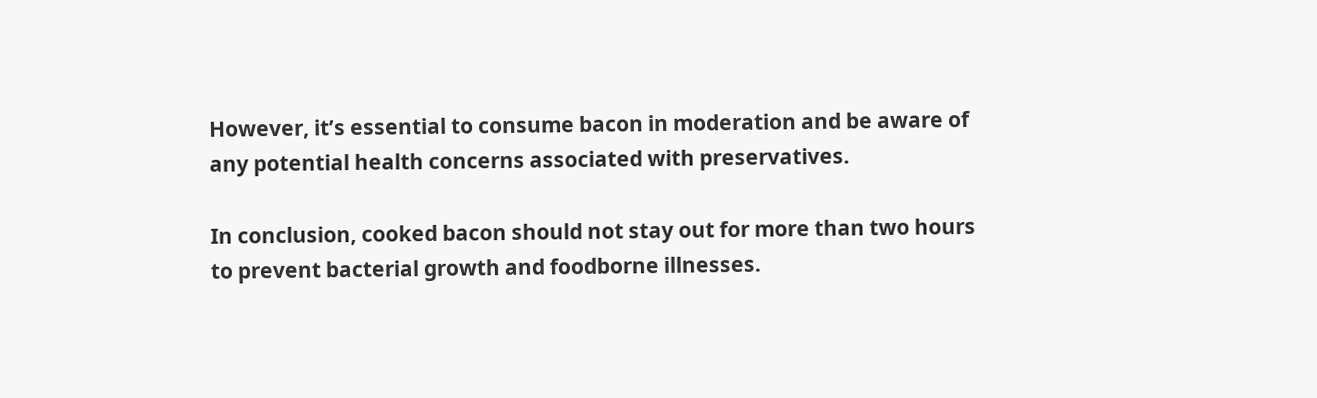However, it’s essential to consume bacon in moderation and be aware of any potential health concerns associated with preservatives.

In conclusion, cooked bacon should not stay out for more than two hours to prevent bacterial growth and foodborne illnesses.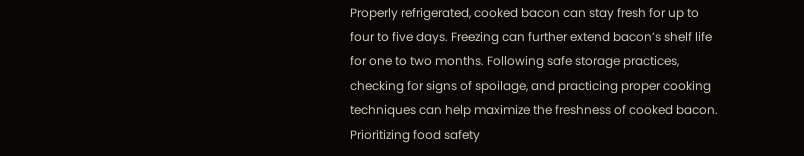Properly refrigerated, cooked bacon can stay fresh for up to four to five days. Freezing can further extend bacon’s shelf life for one to two months. Following safe storage practices, checking for signs of spoilage, and practicing proper cooking techniques can help maximize the freshness of cooked bacon. Prioritizing food safety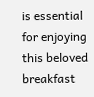is essential for enjoying this beloved breakfast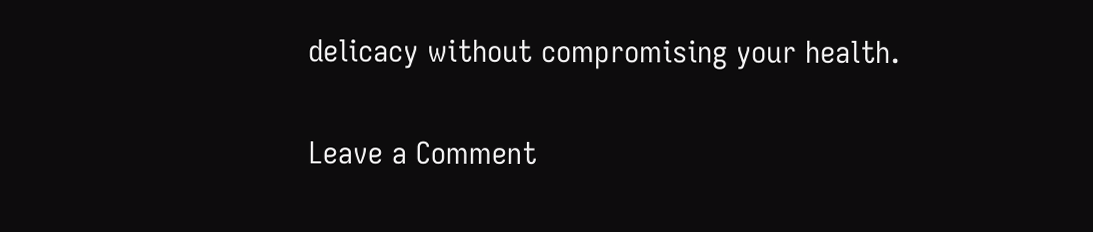delicacy without compromising your health.

Leave a Comment